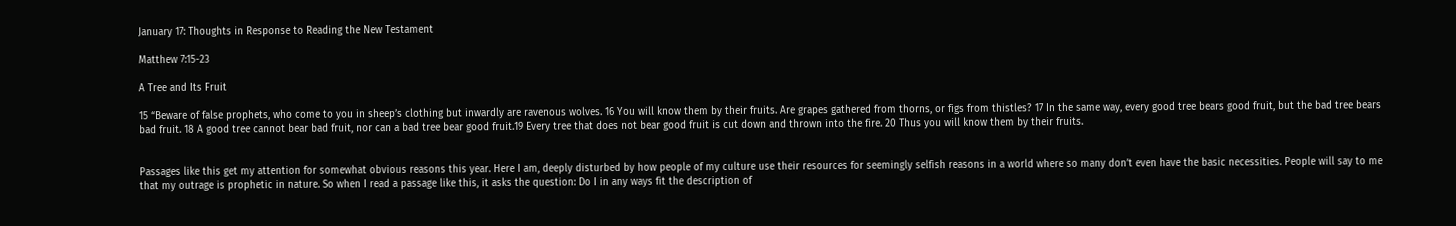January 17: Thoughts in Response to Reading the New Testament

Matthew 7:15-23

A Tree and Its Fruit

15 “Beware of false prophets, who come to you in sheep’s clothing but inwardly are ravenous wolves. 16 You will know them by their fruits. Are grapes gathered from thorns, or figs from thistles? 17 In the same way, every good tree bears good fruit, but the bad tree bears bad fruit. 18 A good tree cannot bear bad fruit, nor can a bad tree bear good fruit.19 Every tree that does not bear good fruit is cut down and thrown into the fire. 20 Thus you will know them by their fruits.


Passages like this get my attention for somewhat obvious reasons this year. Here I am, deeply disturbed by how people of my culture use their resources for seemingly selfish reasons in a world where so many don’t even have the basic necessities. People will say to me that my outrage is prophetic in nature. So when I read a passage like this, it asks the question: Do I in any ways fit the description of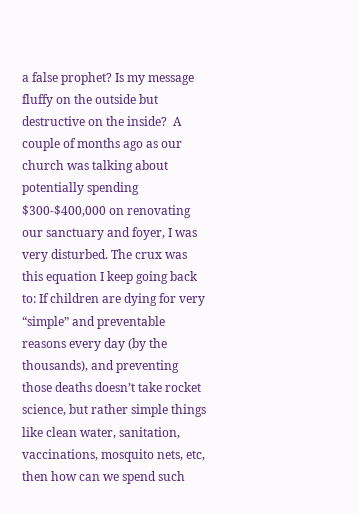a false prophet? Is my message fluffy on the outside but destructive on the inside?  A couple of months ago as our church was talking about potentially spending $300-$400,000 on renovating our sanctuary and foyer, I was very disturbed. The crux was this equation I keep going back to: If children are dying for very “simple” and preventable reasons every day (by the thousands), and preventing those deaths doesn’t take rocket science, but rather simple things like clean water, sanitation, vaccinations, mosquito nets, etc, then how can we spend such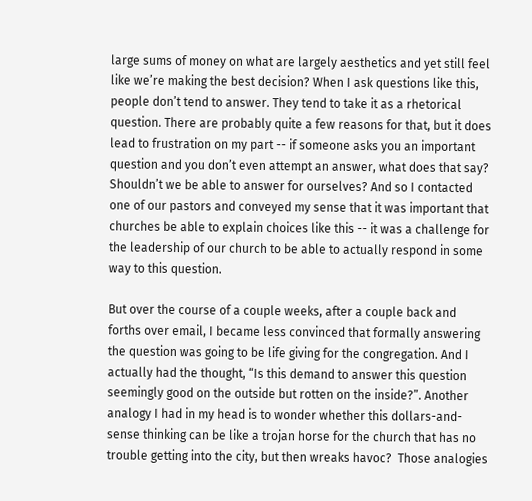large sums of money on what are largely aesthetics and yet still feel like we’re making the best decision? When I ask questions like this, people don’t tend to answer. They tend to take it as a rhetorical question. There are probably quite a few reasons for that, but it does lead to frustration on my part -- if someone asks you an important question and you don’t even attempt an answer, what does that say? Shouldn’t we be able to answer for ourselves? And so I contacted one of our pastors and conveyed my sense that it was important that churches be able to explain choices like this -- it was a challenge for the leadership of our church to be able to actually respond in some way to this question.

But over the course of a couple weeks, after a couple back and forths over email, I became less convinced that formally answering the question was going to be life giving for the congregation. And I actually had the thought, “Is this demand to answer this question seemingly good on the outside but rotten on the inside?”. Another analogy I had in my head is to wonder whether this dollars-and-sense thinking can be like a trojan horse for the church that has no trouble getting into the city, but then wreaks havoc?  Those analogies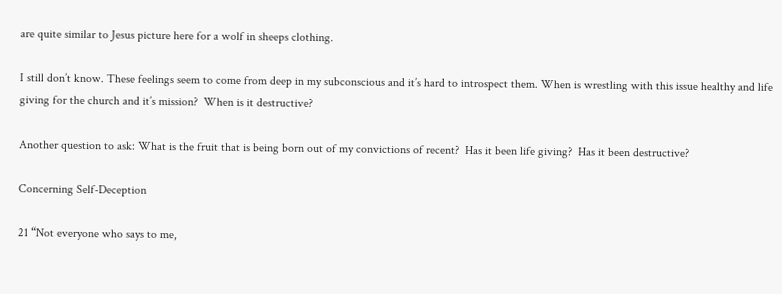are quite similar to Jesus picture here for a wolf in sheeps clothing.

I still don’t know. These feelings seem to come from deep in my subconscious and it’s hard to introspect them. When is wrestling with this issue healthy and life giving for the church and it’s mission?  When is it destructive?

Another question to ask: What is the fruit that is being born out of my convictions of recent?  Has it been life giving?  Has it been destructive?

Concerning Self-Deception

21 “Not everyone who says to me,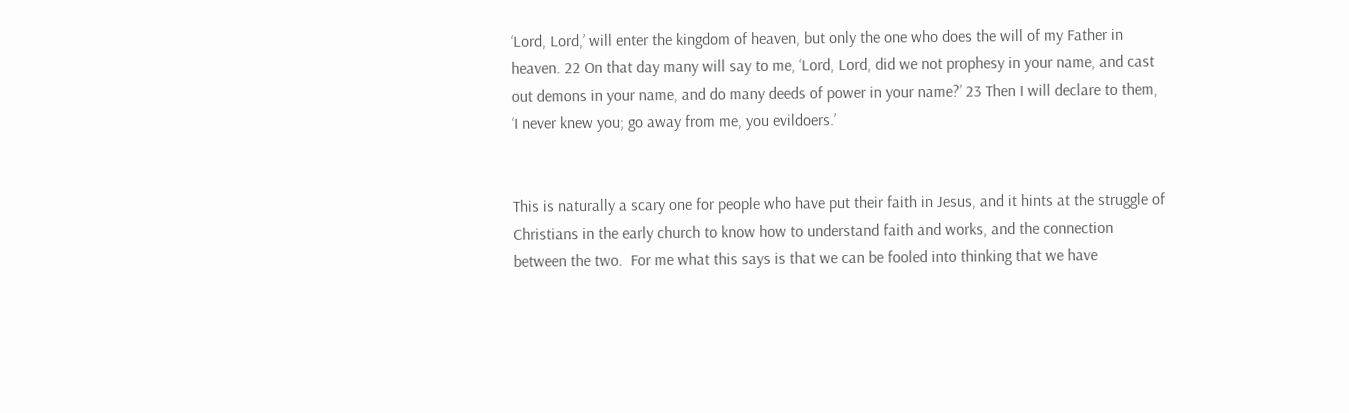‘Lord, Lord,’ will enter the kingdom of heaven, but only the one who does the will of my Father in heaven. 22 On that day many will say to me, ‘Lord, Lord, did we not prophesy in your name, and cast out demons in your name, and do many deeds of power in your name?’ 23 Then I will declare to them, ‘I never knew you; go away from me, you evildoers.’


This is naturally a scary one for people who have put their faith in Jesus, and it hints at the struggle of Christians in the early church to know how to understand faith and works, and the connection between the two.  For me what this says is that we can be fooled into thinking that we have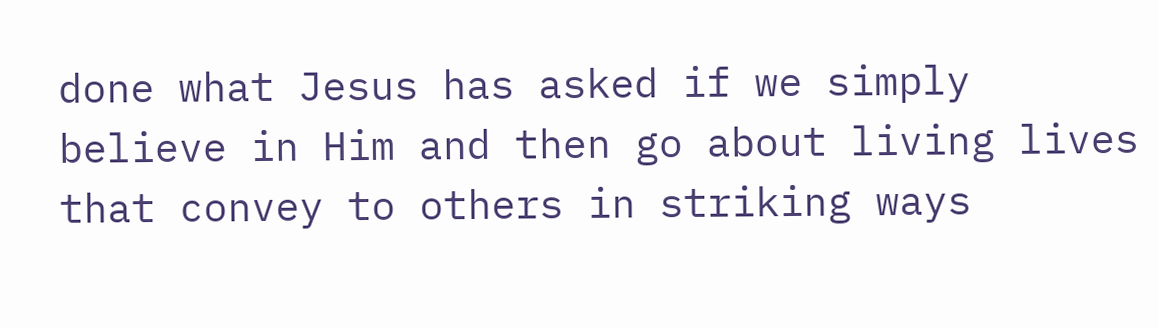done what Jesus has asked if we simply believe in Him and then go about living lives that convey to others in striking ways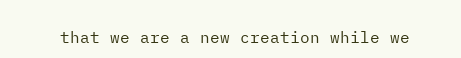that we are a new creation while we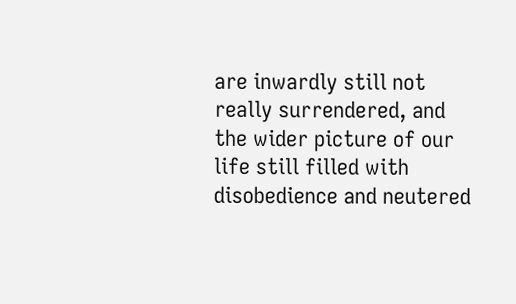are inwardly still not really surrendered, and the wider picture of our life still filled with disobedience and neutered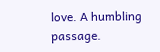love. A humbling passage.